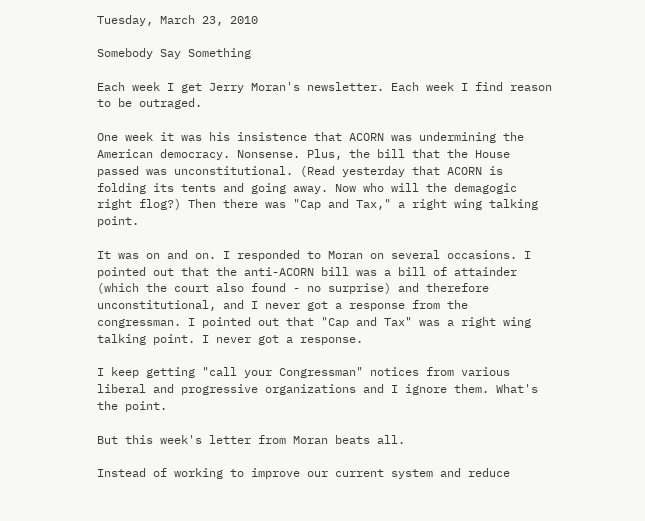Tuesday, March 23, 2010

Somebody Say Something

Each week I get Jerry Moran's newsletter. Each week I find reason to be outraged.

One week it was his insistence that ACORN was undermining the American democracy. Nonsense. Plus, the bill that the House passed was unconstitutional. (Read yesterday that ACORN is folding its tents and going away. Now who will the demagogic right flog?) Then there was "Cap and Tax," a right wing talking point.

It was on and on. I responded to Moran on several occasions. I pointed out that the anti-ACORN bill was a bill of attainder (which the court also found - no surprise) and therefore unconstitutional, and I never got a response from the congressman. I pointed out that "Cap and Tax" was a right wing talking point. I never got a response.

I keep getting "call your Congressman" notices from various liberal and progressive organizations and I ignore them. What's the point.

But this week's letter from Moran beats all.

Instead of working to improve our current system and reduce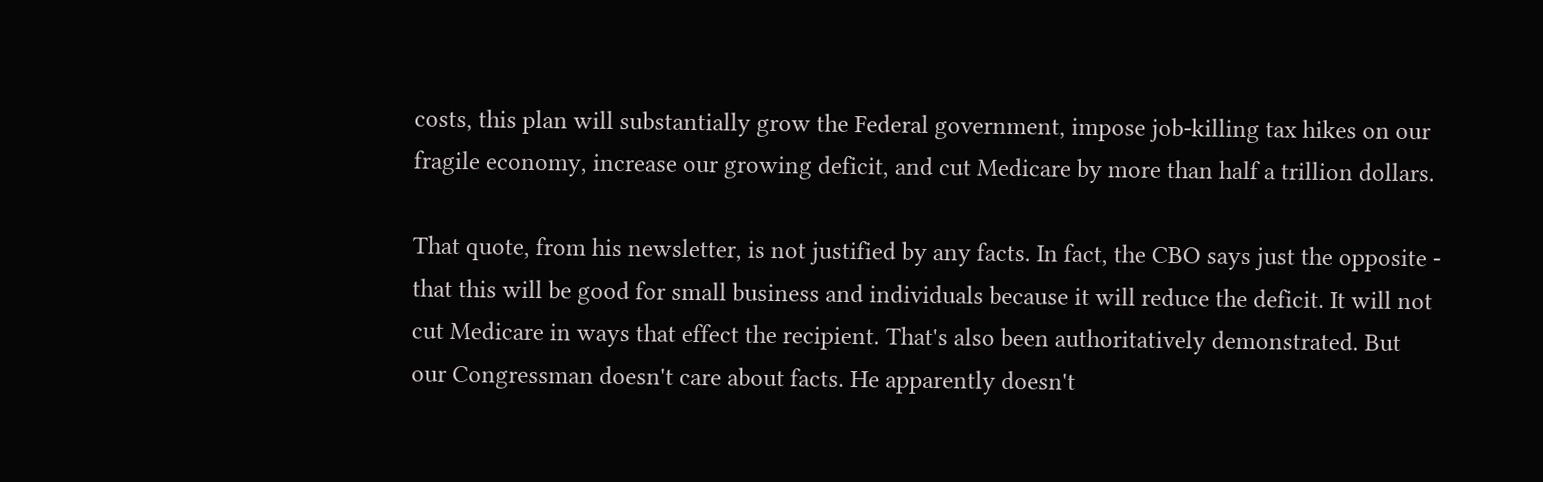costs, this plan will substantially grow the Federal government, impose job-killing tax hikes on our fragile economy, increase our growing deficit, and cut Medicare by more than half a trillion dollars.

That quote, from his newsletter, is not justified by any facts. In fact, the CBO says just the opposite - that this will be good for small business and individuals because it will reduce the deficit. It will not cut Medicare in ways that effect the recipient. That's also been authoritatively demonstrated. But our Congressman doesn't care about facts. He apparently doesn't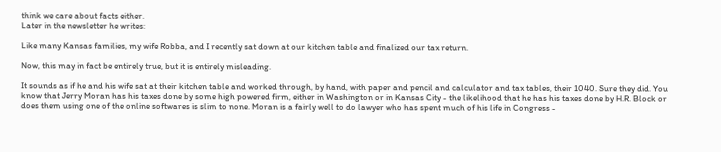think we care about facts either.
Later in the newsletter he writes:

Like many Kansas families, my wife Robba, and I recently sat down at our kitchen table and finalized our tax return.

Now, this may in fact be entirely true, but it is entirely misleading.

It sounds as if he and his wife sat at their kitchen table and worked through, by hand, with paper and pencil and calculator and tax tables, their 1040. Sure they did. You know that Jerry Moran has his taxes done by some high powered firm, either in Washington or in Kansas City - the likelihood that he has his taxes done by H.R. Block or does them using one of the online softwares is slim to none. Moran is a fairly well to do lawyer who has spent much of his life in Congress -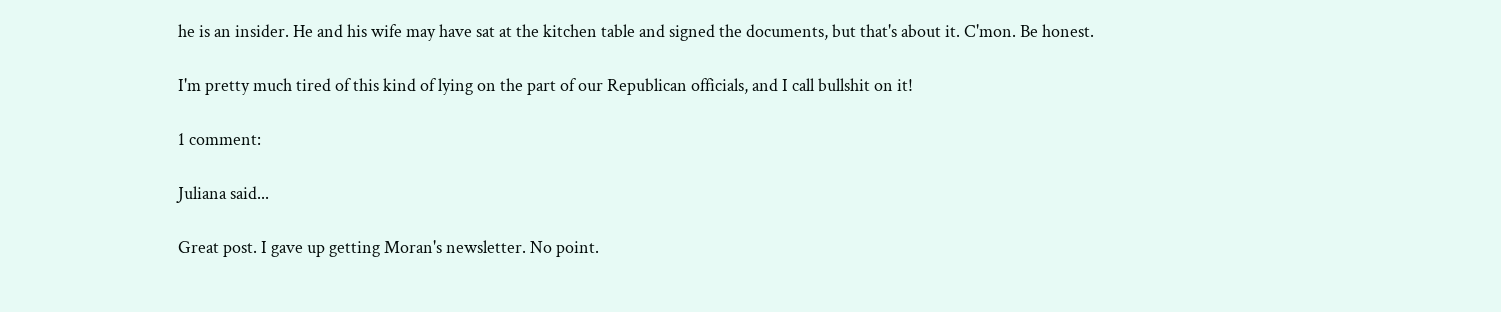he is an insider. He and his wife may have sat at the kitchen table and signed the documents, but that's about it. C'mon. Be honest.

I'm pretty much tired of this kind of lying on the part of our Republican officials, and I call bullshit on it!

1 comment:

Juliana said...

Great post. I gave up getting Moran's newsletter. No point.